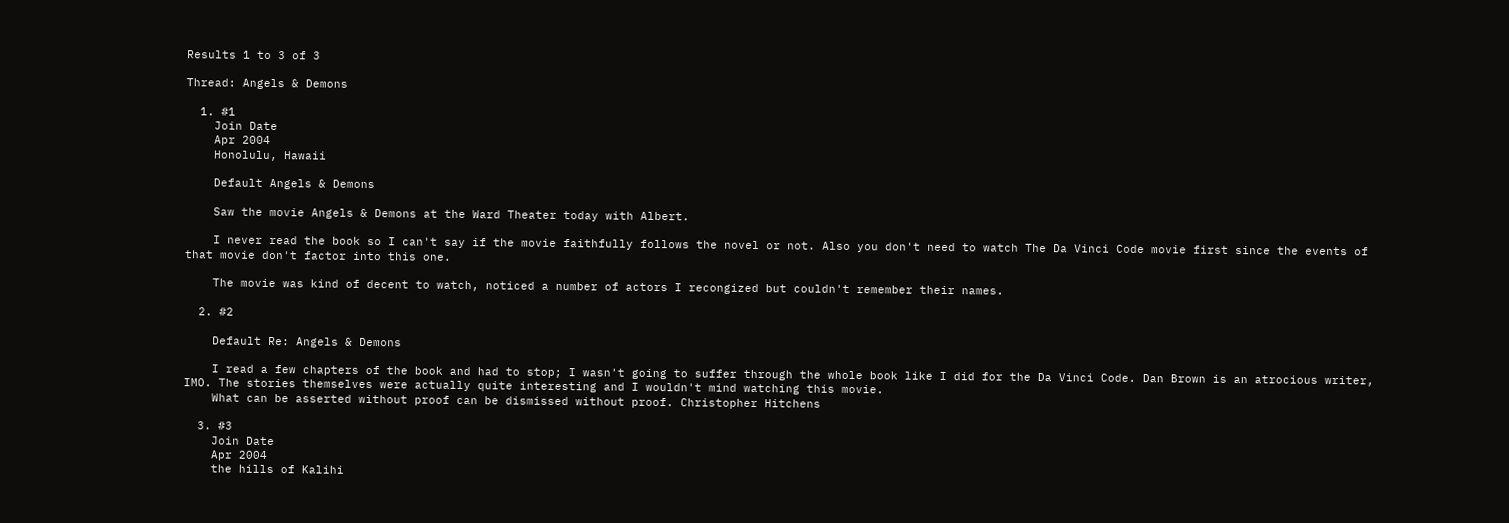Results 1 to 3 of 3

Thread: Angels & Demons

  1. #1
    Join Date
    Apr 2004
    Honolulu, Hawaii

    Default Angels & Demons

    Saw the movie Angels & Demons at the Ward Theater today with Albert.

    I never read the book so I can't say if the movie faithfully follows the novel or not. Also you don't need to watch The Da Vinci Code movie first since the events of that movie don't factor into this one.

    The movie was kind of decent to watch, noticed a number of actors I recongized but couldn't remember their names.

  2. #2

    Default Re: Angels & Demons

    I read a few chapters of the book and had to stop; I wasn't going to suffer through the whole book like I did for the Da Vinci Code. Dan Brown is an atrocious writer, IMO. The stories themselves were actually quite interesting and I wouldn't mind watching this movie.
    What can be asserted without proof can be dismissed without proof. Christopher Hitchens

  3. #3
    Join Date
    Apr 2004
    the hills of Kalihi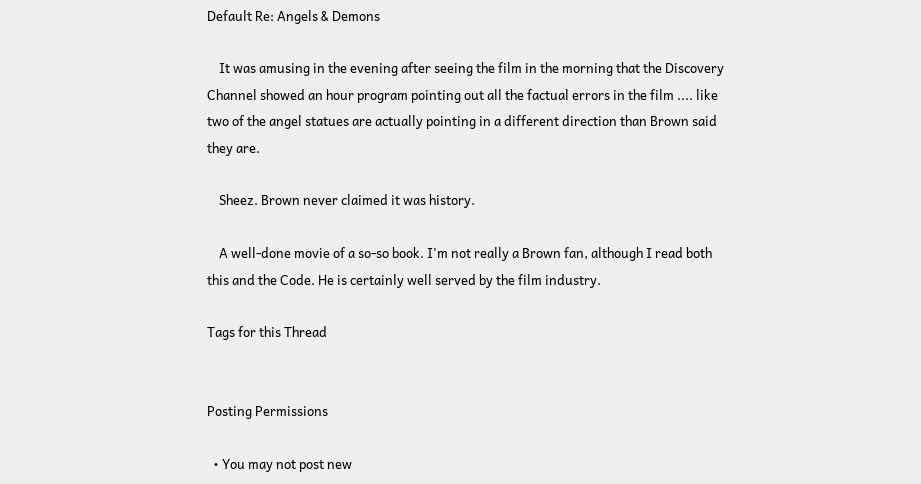Default Re: Angels & Demons

    It was amusing in the evening after seeing the film in the morning that the Discovery Channel showed an hour program pointing out all the factual errors in the film .... like two of the angel statues are actually pointing in a different direction than Brown said they are.

    Sheez. Brown never claimed it was history.

    A well-done movie of a so-so book. I'm not really a Brown fan, although I read both this and the Code. He is certainly well served by the film industry.

Tags for this Thread


Posting Permissions

  • You may not post new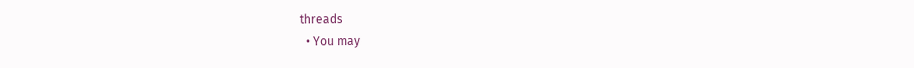threads
  • You may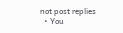not post replies
  • You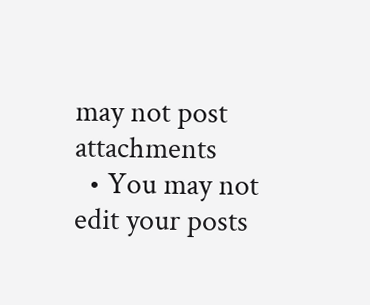may not post attachments
  • You may not edit your posts